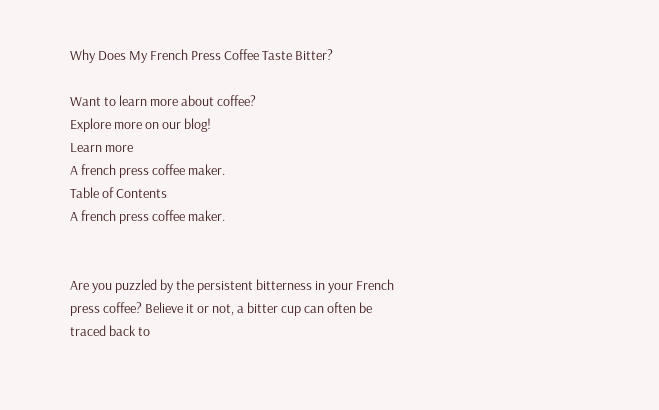Why Does My French Press Coffee Taste Bitter?

Want to learn more about coffee?
Explore more on our blog!
Learn more
A french press coffee maker.
Table of Contents
A french press coffee maker.


Are you puzzled by the persistent bitterness in your French press coffee? Believe it or not, a bitter cup can often be traced back to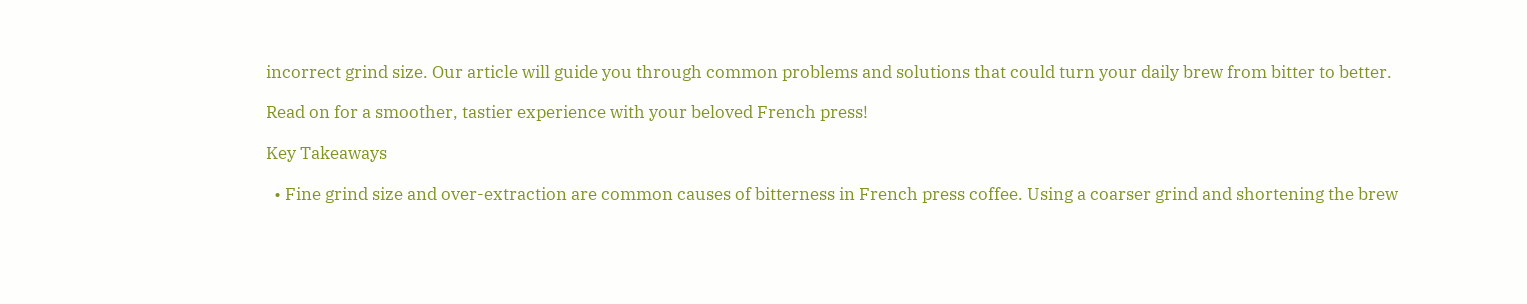incorrect grind size. Our article will guide you through common problems and solutions that could turn your daily brew from bitter to better.

Read on for a smoother, tastier experience with your beloved French press!

Key Takeaways

  • Fine grind size and over-extraction are common causes of bitterness in French press coffee. Using a coarser grind and shortening the brew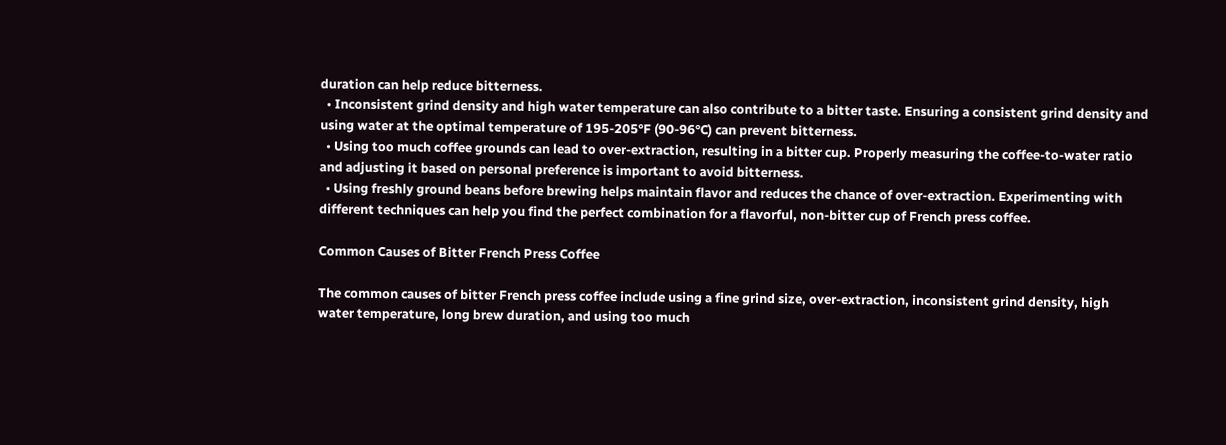duration can help reduce bitterness.
  • Inconsistent grind density and high water temperature can also contribute to a bitter taste. Ensuring a consistent grind density and using water at the optimal temperature of 195-205°F (90-96°C) can prevent bitterness.
  • Using too much coffee grounds can lead to over-extraction, resulting in a bitter cup. Properly measuring the coffee-to-water ratio and adjusting it based on personal preference is important to avoid bitterness.
  • Using freshly ground beans before brewing helps maintain flavor and reduces the chance of over-extraction. Experimenting with different techniques can help you find the perfect combination for a flavorful, non-bitter cup of French press coffee.

Common Causes of Bitter French Press Coffee

The common causes of bitter French press coffee include using a fine grind size, over-extraction, inconsistent grind density, high water temperature, long brew duration, and using too much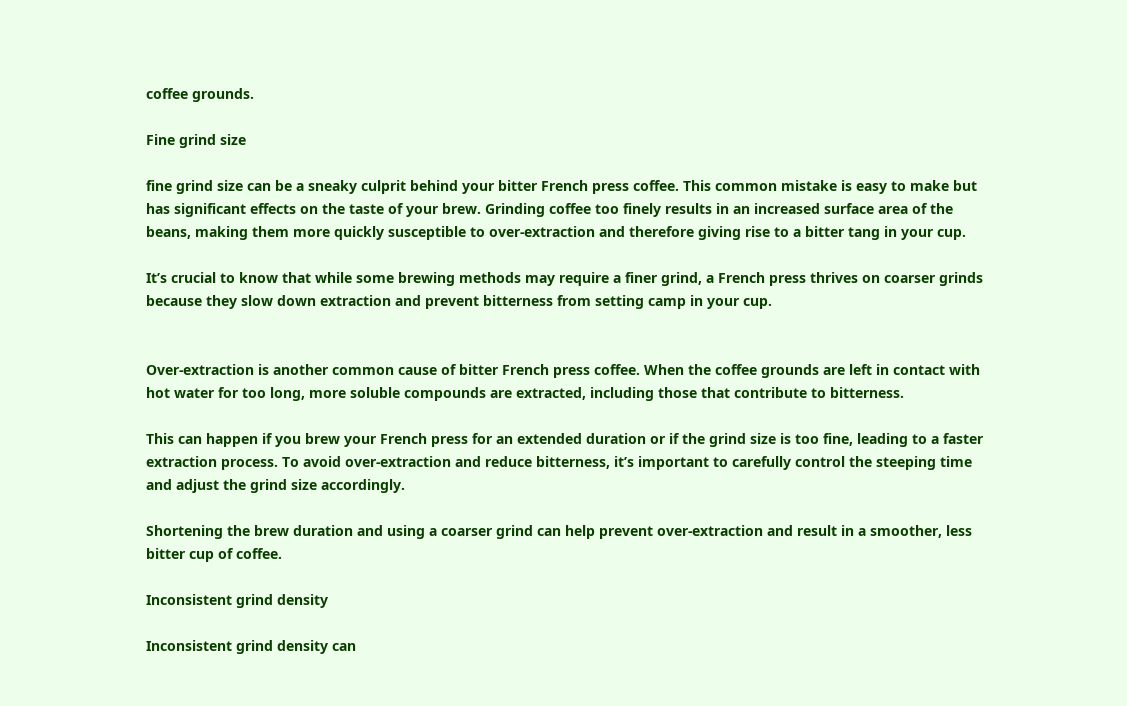coffee grounds.

Fine grind size

fine grind size can be a sneaky culprit behind your bitter French press coffee. This common mistake is easy to make but has significant effects on the taste of your brew. Grinding coffee too finely results in an increased surface area of the beans, making them more quickly susceptible to over-extraction and therefore giving rise to a bitter tang in your cup.

It’s crucial to know that while some brewing methods may require a finer grind, a French press thrives on coarser grinds because they slow down extraction and prevent bitterness from setting camp in your cup.


Over-extraction is another common cause of bitter French press coffee. When the coffee grounds are left in contact with hot water for too long, more soluble compounds are extracted, including those that contribute to bitterness.

This can happen if you brew your French press for an extended duration or if the grind size is too fine, leading to a faster extraction process. To avoid over-extraction and reduce bitterness, it’s important to carefully control the steeping time and adjust the grind size accordingly.

Shortening the brew duration and using a coarser grind can help prevent over-extraction and result in a smoother, less bitter cup of coffee.

Inconsistent grind density

Inconsistent grind density can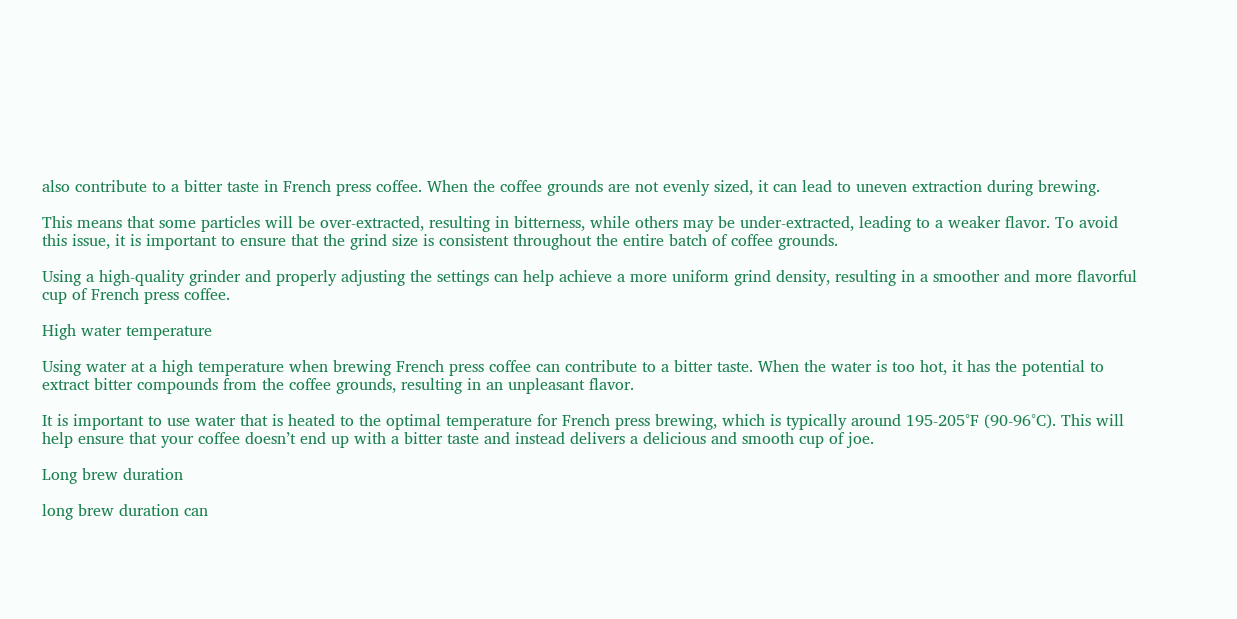also contribute to a bitter taste in French press coffee. When the coffee grounds are not evenly sized, it can lead to uneven extraction during brewing.

This means that some particles will be over-extracted, resulting in bitterness, while others may be under-extracted, leading to a weaker flavor. To avoid this issue, it is important to ensure that the grind size is consistent throughout the entire batch of coffee grounds.

Using a high-quality grinder and properly adjusting the settings can help achieve a more uniform grind density, resulting in a smoother and more flavorful cup of French press coffee.

High water temperature

Using water at a high temperature when brewing French press coffee can contribute to a bitter taste. When the water is too hot, it has the potential to extract bitter compounds from the coffee grounds, resulting in an unpleasant flavor.

It is important to use water that is heated to the optimal temperature for French press brewing, which is typically around 195-205°F (90-96°C). This will help ensure that your coffee doesn’t end up with a bitter taste and instead delivers a delicious and smooth cup of joe.

Long brew duration

long brew duration can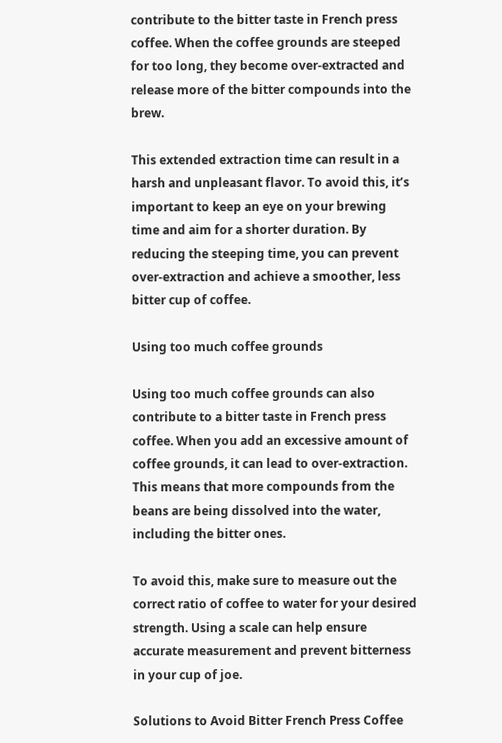contribute to the bitter taste in French press coffee. When the coffee grounds are steeped for too long, they become over-extracted and release more of the bitter compounds into the brew.

This extended extraction time can result in a harsh and unpleasant flavor. To avoid this, it’s important to keep an eye on your brewing time and aim for a shorter duration. By reducing the steeping time, you can prevent over-extraction and achieve a smoother, less bitter cup of coffee.

Using too much coffee grounds

Using too much coffee grounds can also contribute to a bitter taste in French press coffee. When you add an excessive amount of coffee grounds, it can lead to over-extraction. This means that more compounds from the beans are being dissolved into the water, including the bitter ones.

To avoid this, make sure to measure out the correct ratio of coffee to water for your desired strength. Using a scale can help ensure accurate measurement and prevent bitterness in your cup of joe.

Solutions to Avoid Bitter French Press Coffee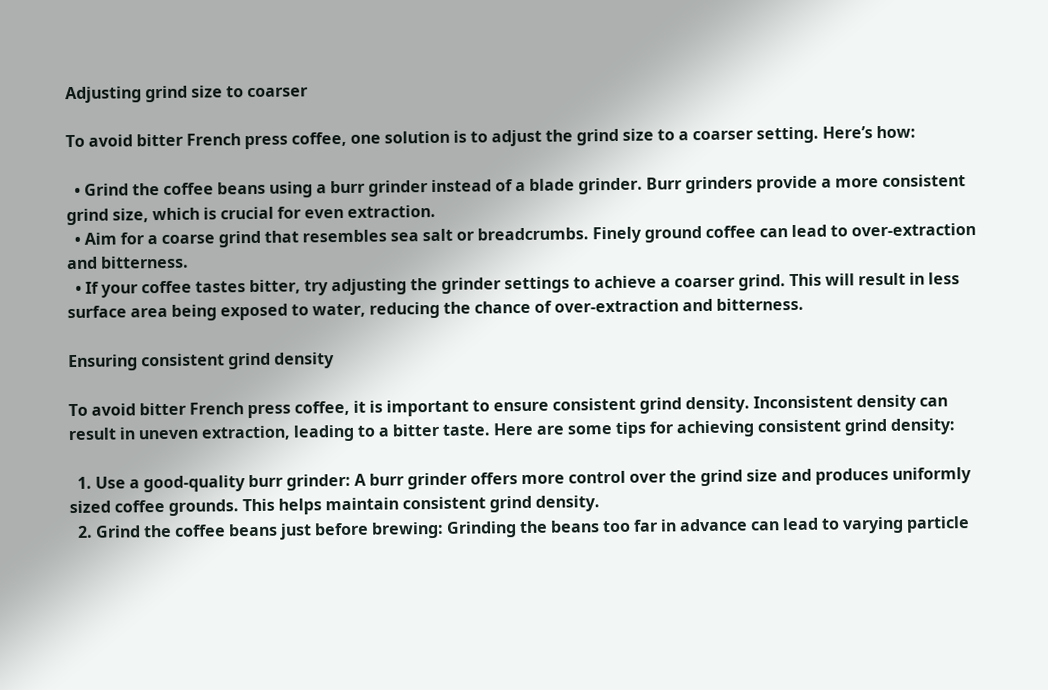Adjusting grind size to coarser

To avoid bitter French press coffee, one solution is to adjust the grind size to a coarser setting. Here’s how:

  • Grind the coffee beans using a burr grinder instead of a blade grinder. Burr grinders provide a more consistent grind size, which is crucial for even extraction.
  • Aim for a coarse grind that resembles sea salt or breadcrumbs. Finely ground coffee can lead to over-extraction and bitterness.
  • If your coffee tastes bitter, try adjusting the grinder settings to achieve a coarser grind. This will result in less surface area being exposed to water, reducing the chance of over-extraction and bitterness.

Ensuring consistent grind density

To avoid bitter French press coffee, it is important to ensure consistent grind density. Inconsistent density can result in uneven extraction, leading to a bitter taste. Here are some tips for achieving consistent grind density:

  1. Use a good-quality burr grinder: A burr grinder offers more control over the grind size and produces uniformly sized coffee grounds. This helps maintain consistent grind density.
  2. Grind the coffee beans just before brewing: Grinding the beans too far in advance can lead to varying particle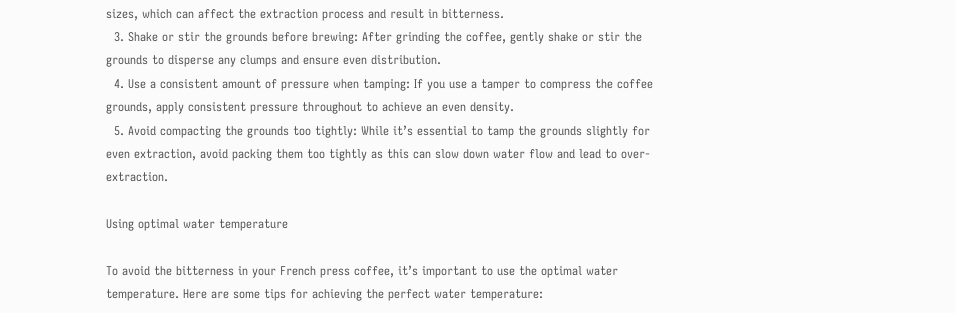sizes, which can affect the extraction process and result in bitterness.
  3. Shake or stir the grounds before brewing: After grinding the coffee, gently shake or stir the grounds to disperse any clumps and ensure even distribution.
  4. Use a consistent amount of pressure when tamping: If you use a tamper to compress the coffee grounds, apply consistent pressure throughout to achieve an even density.
  5. Avoid compacting the grounds too tightly: While it’s essential to tamp the grounds slightly for even extraction, avoid packing them too tightly as this can slow down water flow and lead to over-extraction.

Using optimal water temperature

To avoid the bitterness in your French press coffee, it’s important to use the optimal water temperature. Here are some tips for achieving the perfect water temperature: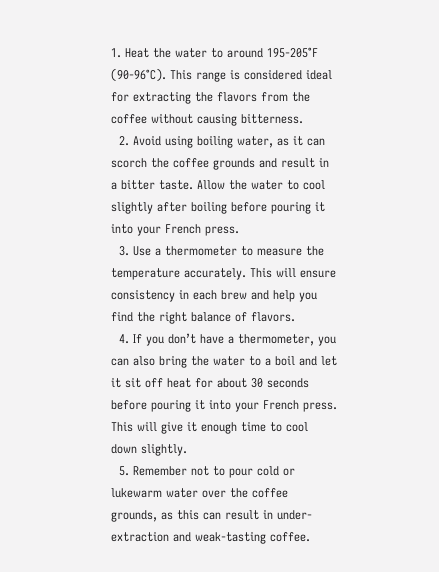1. Heat the water to around 195-205°F (90-96°C). This range is considered ideal for extracting the flavors from the coffee without causing bitterness.
  2. Avoid using boiling water, as it can scorch the coffee grounds and result in a bitter taste. Allow the water to cool slightly after boiling before pouring it into your French press.
  3. Use a thermometer to measure the temperature accurately. This will ensure consistency in each brew and help you find the right balance of flavors.
  4. If you don’t have a thermometer, you can also bring the water to a boil and let it sit off heat for about 30 seconds before pouring it into your French press. This will give it enough time to cool down slightly.
  5. Remember not to pour cold or lukewarm water over the coffee grounds, as this can result in under-extraction and weak-tasting coffee.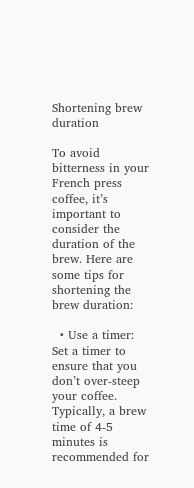Shortening brew duration

To avoid bitterness in your French press coffee, it’s important to consider the duration of the brew. Here are some tips for shortening the brew duration:

  • Use a timer: Set a timer to ensure that you don’t over-steep your coffee. Typically, a brew time of 4-5 minutes is recommended for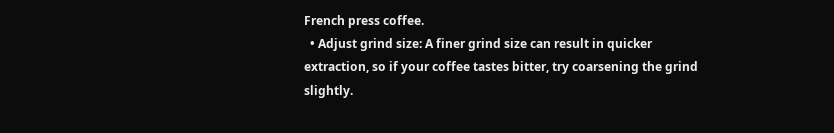French press coffee.
  • Adjust grind size: A finer grind size can result in quicker extraction, so if your coffee tastes bitter, try coarsening the grind slightly.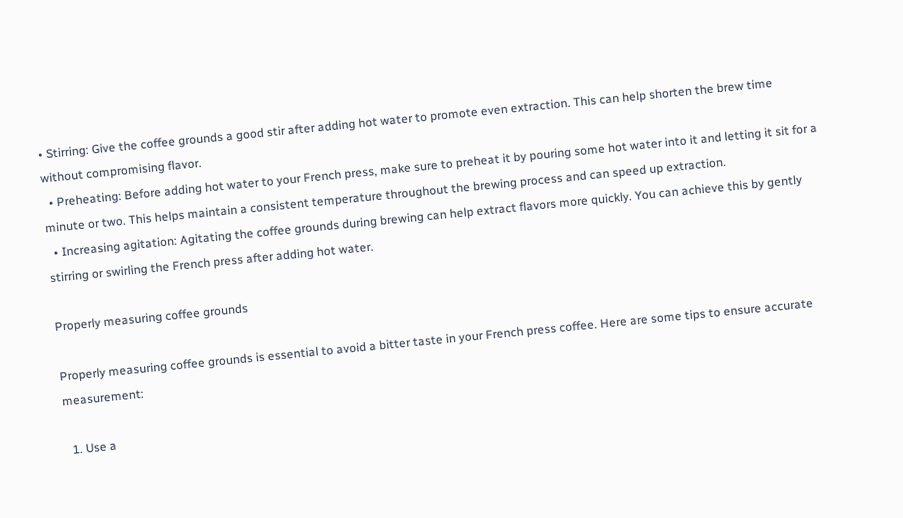• Stirring: Give the coffee grounds a good stir after adding hot water to promote even extraction. This can help shorten the brew time without compromising flavor.
  • Preheating: Before adding hot water to your French press, make sure to preheat it by pouring some hot water into it and letting it sit for a minute or two. This helps maintain a consistent temperature throughout the brewing process and can speed up extraction.
  • Increasing agitation: Agitating the coffee grounds during brewing can help extract flavors more quickly. You can achieve this by gently stirring or swirling the French press after adding hot water.

Properly measuring coffee grounds

Properly measuring coffee grounds is essential to avoid a bitter taste in your French press coffee. Here are some tips to ensure accurate measurement:

  1. Use a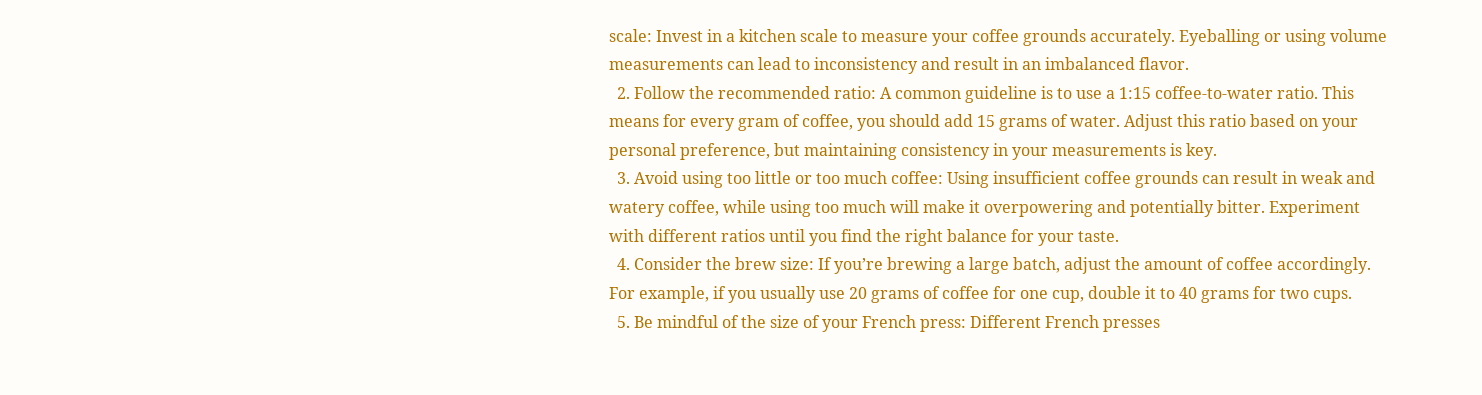scale: Invest in a kitchen scale to measure your coffee grounds accurately. Eyeballing or using volume measurements can lead to inconsistency and result in an imbalanced flavor.
  2. Follow the recommended ratio: A common guideline is to use a 1:15 coffee-to-water ratio. This means for every gram of coffee, you should add 15 grams of water. Adjust this ratio based on your personal preference, but maintaining consistency in your measurements is key.
  3. Avoid using too little or too much coffee: Using insufficient coffee grounds can result in weak and watery coffee, while using too much will make it overpowering and potentially bitter. Experiment with different ratios until you find the right balance for your taste.
  4. Consider the brew size: If you’re brewing a large batch, adjust the amount of coffee accordingly. For example, if you usually use 20 grams of coffee for one cup, double it to 40 grams for two cups.
  5. Be mindful of the size of your French press: Different French presses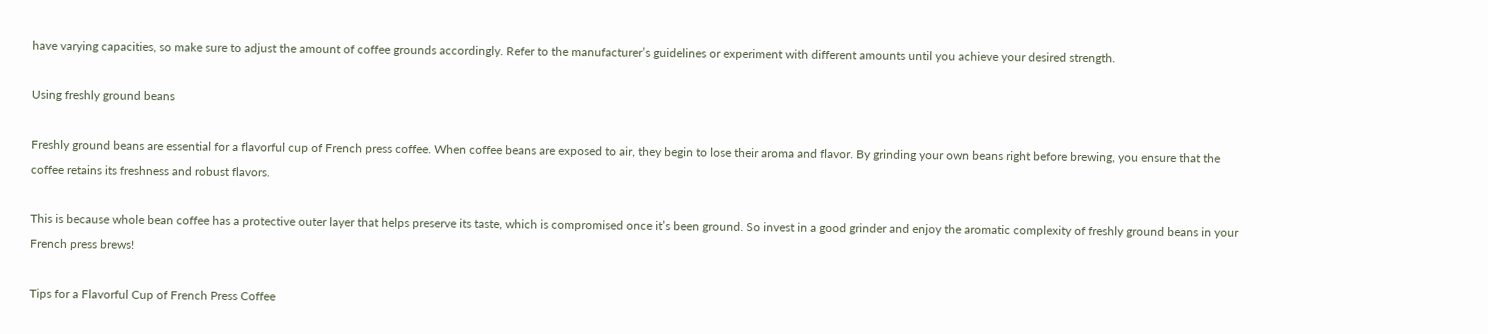have varying capacities, so make sure to adjust the amount of coffee grounds accordingly. Refer to the manufacturer’s guidelines or experiment with different amounts until you achieve your desired strength.

Using freshly ground beans

Freshly ground beans are essential for a flavorful cup of French press coffee. When coffee beans are exposed to air, they begin to lose their aroma and flavor. By grinding your own beans right before brewing, you ensure that the coffee retains its freshness and robust flavors.

This is because whole bean coffee has a protective outer layer that helps preserve its taste, which is compromised once it’s been ground. So invest in a good grinder and enjoy the aromatic complexity of freshly ground beans in your French press brews!

Tips for a Flavorful Cup of French Press Coffee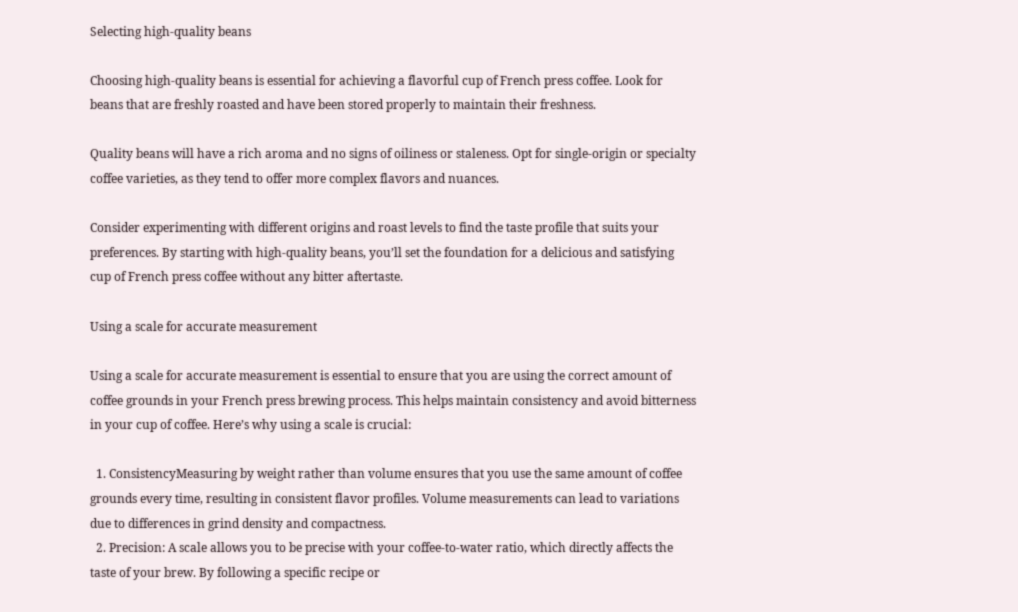Selecting high-quality beans

Choosing high-quality beans is essential for achieving a flavorful cup of French press coffee. Look for beans that are freshly roasted and have been stored properly to maintain their freshness.

Quality beans will have a rich aroma and no signs of oiliness or staleness. Opt for single-origin or specialty coffee varieties, as they tend to offer more complex flavors and nuances.

Consider experimenting with different origins and roast levels to find the taste profile that suits your preferences. By starting with high-quality beans, you’ll set the foundation for a delicious and satisfying cup of French press coffee without any bitter aftertaste.

Using a scale for accurate measurement

Using a scale for accurate measurement is essential to ensure that you are using the correct amount of coffee grounds in your French press brewing process. This helps maintain consistency and avoid bitterness in your cup of coffee. Here’s why using a scale is crucial:

  1. ConsistencyMeasuring by weight rather than volume ensures that you use the same amount of coffee grounds every time, resulting in consistent flavor profiles. Volume measurements can lead to variations due to differences in grind density and compactness.
  2. Precision: A scale allows you to be precise with your coffee-to-water ratio, which directly affects the taste of your brew. By following a specific recipe or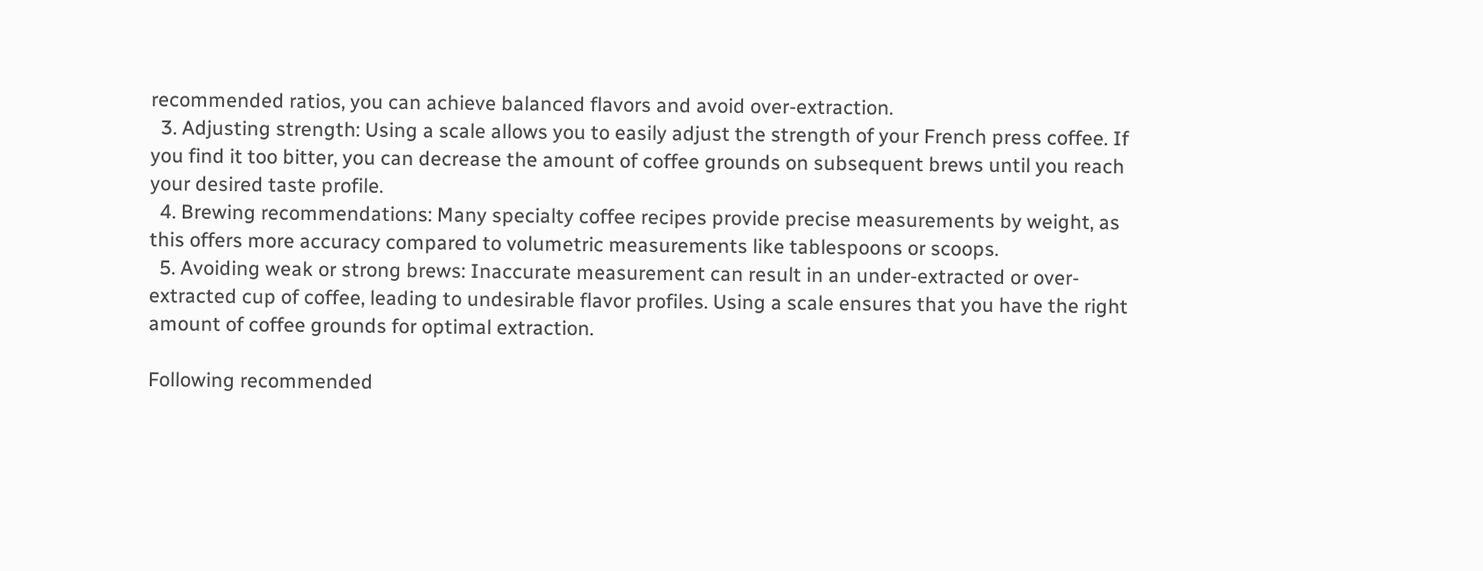recommended ratios, you can achieve balanced flavors and avoid over-extraction.
  3. Adjusting strength: Using a scale allows you to easily adjust the strength of your French press coffee. If you find it too bitter, you can decrease the amount of coffee grounds on subsequent brews until you reach your desired taste profile.
  4. Brewing recommendations: Many specialty coffee recipes provide precise measurements by weight, as this offers more accuracy compared to volumetric measurements like tablespoons or scoops.
  5. Avoiding weak or strong brews: Inaccurate measurement can result in an under-extracted or over-extracted cup of coffee, leading to undesirable flavor profiles. Using a scale ensures that you have the right amount of coffee grounds for optimal extraction.

Following recommended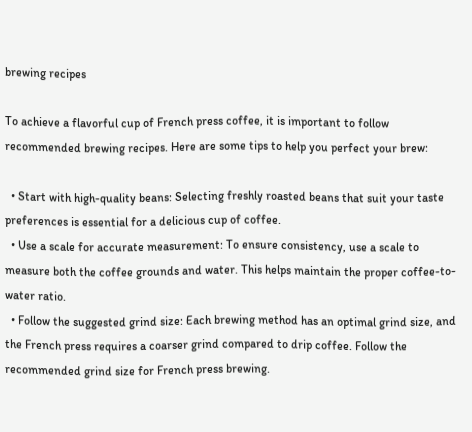brewing recipes

To achieve a flavorful cup of French press coffee, it is important to follow recommended brewing recipes. Here are some tips to help you perfect your brew:

  • Start with high-quality beans: Selecting freshly roasted beans that suit your taste preferences is essential for a delicious cup of coffee.
  • Use a scale for accurate measurement: To ensure consistency, use a scale to measure both the coffee grounds and water. This helps maintain the proper coffee-to-water ratio.
  • Follow the suggested grind size: Each brewing method has an optimal grind size, and the French press requires a coarser grind compared to drip coffee. Follow the recommended grind size for French press brewing.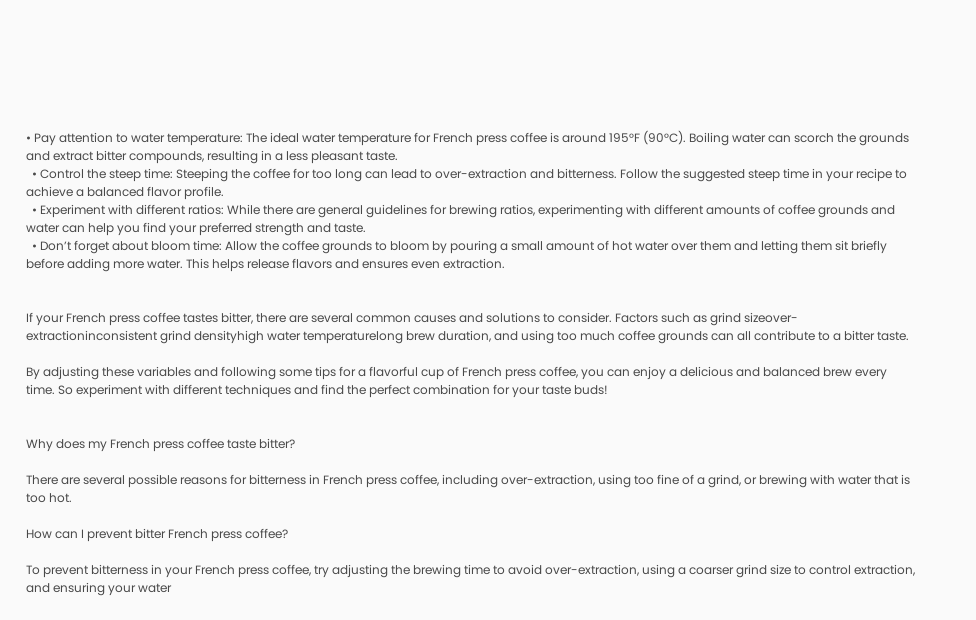• Pay attention to water temperature: The ideal water temperature for French press coffee is around 195°F (90°C). Boiling water can scorch the grounds and extract bitter compounds, resulting in a less pleasant taste.
  • Control the steep time: Steeping the coffee for too long can lead to over-extraction and bitterness. Follow the suggested steep time in your recipe to achieve a balanced flavor profile.
  • Experiment with different ratios: While there are general guidelines for brewing ratios, experimenting with different amounts of coffee grounds and water can help you find your preferred strength and taste.
  • Don’t forget about bloom time: Allow the coffee grounds to bloom by pouring a small amount of hot water over them and letting them sit briefly before adding more water. This helps release flavors and ensures even extraction.


If your French press coffee tastes bitter, there are several common causes and solutions to consider. Factors such as grind sizeover-extractioninconsistent grind densityhigh water temperaturelong brew duration, and using too much coffee grounds can all contribute to a bitter taste.

By adjusting these variables and following some tips for a flavorful cup of French press coffee, you can enjoy a delicious and balanced brew every time. So experiment with different techniques and find the perfect combination for your taste buds!


Why does my French press coffee taste bitter?

There are several possible reasons for bitterness in French press coffee, including over-extraction, using too fine of a grind, or brewing with water that is too hot.

How can I prevent bitter French press coffee?

To prevent bitterness in your French press coffee, try adjusting the brewing time to avoid over-extraction, using a coarser grind size to control extraction, and ensuring your water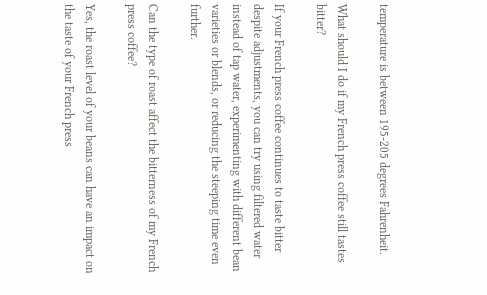temperature is between 195-205 degrees Fahrenheit.

What should I do if my French press coffee still tastes bitter?

If your French press coffee continues to taste bitter despite adjustments, you can try using filtered water instead of tap water, experimenting with different bean varieties or blends, or reducing the steeping time even further.

Can the type of roast affect the bitterness of my French press coffee?

Yes, the roast level of your beans can have an impact on the taste of your French press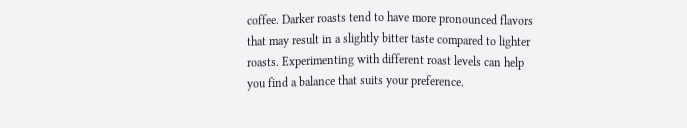coffee. Darker roasts tend to have more pronounced flavors that may result in a slightly bitter taste compared to lighter roasts. Experimenting with different roast levels can help you find a balance that suits your preference.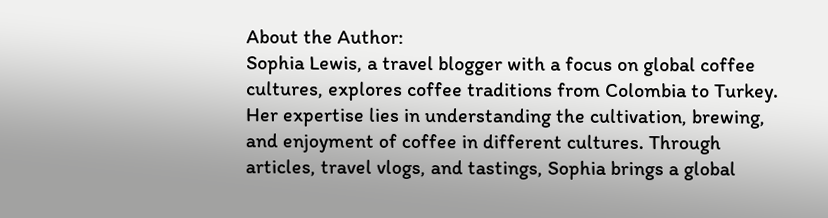About the Author:
Sophia Lewis, a travel blogger with a focus on global coffee cultures, explores coffee traditions from Colombia to Turkey. Her expertise lies in understanding the cultivation, brewing, and enjoyment of coffee in different cultures. Through articles, travel vlogs, and tastings, Sophia brings a global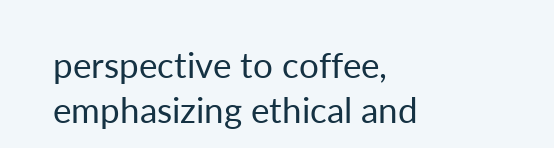perspective to coffee, emphasizing ethical and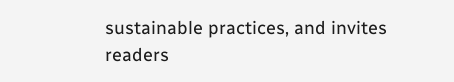sustainable practices, and invites readers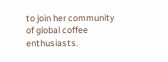to join her community of global coffee enthusiasts.